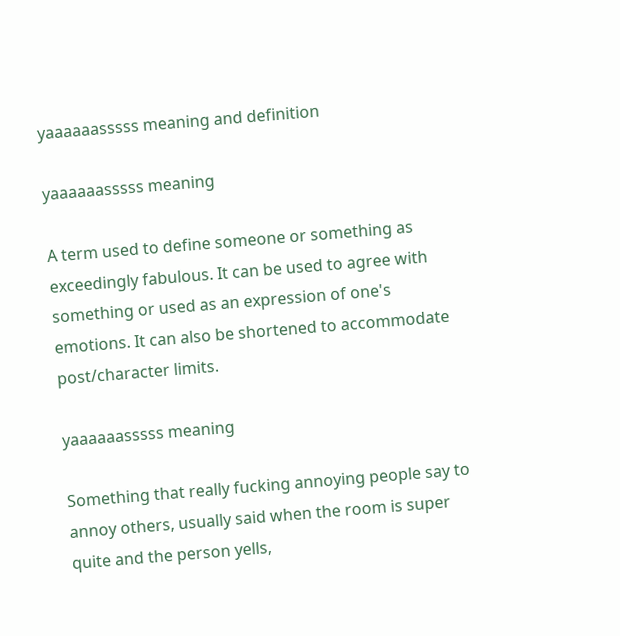yaaaaaasssss meaning and definition

yaaaaaasssss meaning

A term used to define someone or something as exceedingly fabulous. It can be used to agree with something or used as an expression of one's emotions. It can also be shortened to accommodate post/character limits.

yaaaaaasssss meaning

Something that really fucking annoying people say to annoy others, usually said when the room is super quite and the person yells,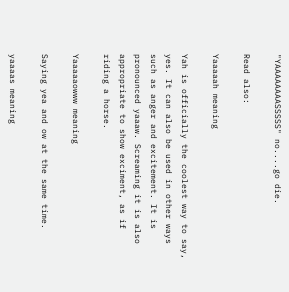"YAAAAAAAASSSSS" no....go die.

Read also:

Yaaaaah meaning

Yah is officially the coolest way to say, yes. It can also be used in other ways such as anger and excitement. It is pronounced yaaaw. Screaming it is also appropriate to show exciment, as if riding a horse.

Yaaaaaowww meaning

Saying yea and ow at the same time.

yaaaas meaning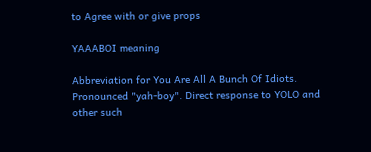to Agree with or give props

YAAABOI meaning

Abbreviation for You Are All A Bunch Of Idiots. Pronounced "yah-boy". Direct response to YOLO and other such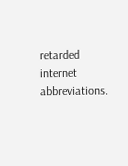retarded internet abbreviations.